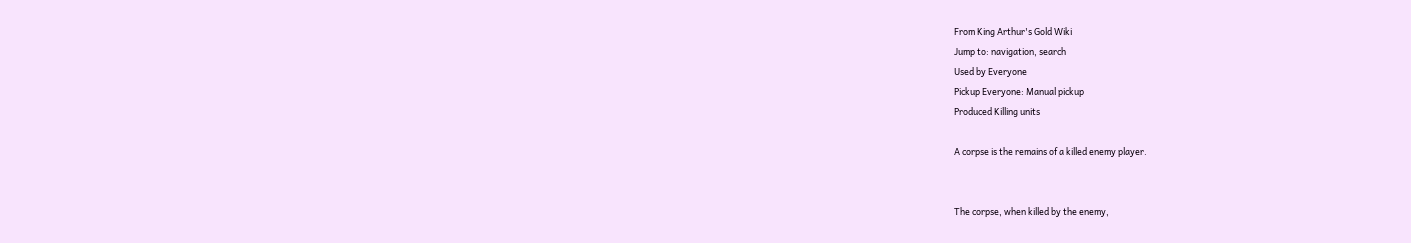From King Arthur's Gold Wiki
Jump to: navigation, search
Used by Everyone
Pickup Everyone: Manual pickup
Produced Killing units

A corpse is the remains of a killed enemy player.


The corpse, when killed by the enemy,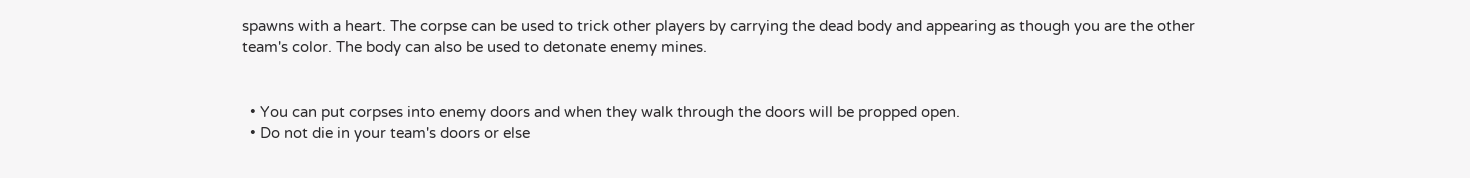spawns with a heart. The corpse can be used to trick other players by carrying the dead body and appearing as though you are the other team's color. The body can also be used to detonate enemy mines.


  • You can put corpses into enemy doors and when they walk through the doors will be propped open.
  • Do not die in your team's doors or else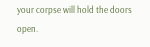your corpse will hold the doors open.